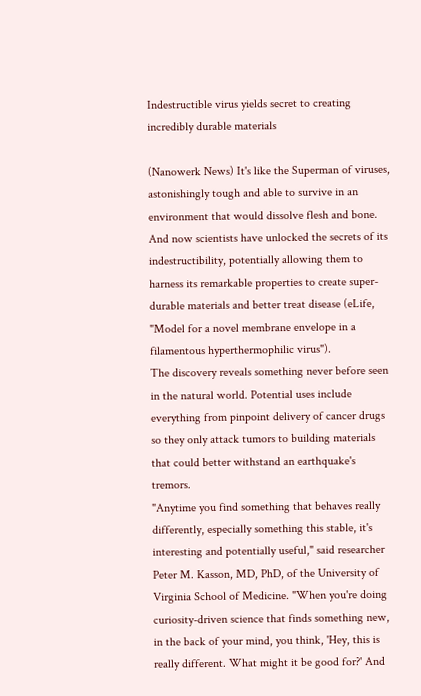Indestructible virus yields secret to creating incredibly durable materials

(Nanowerk News) It's like the Superman of viruses, astonishingly tough and able to survive in an environment that would dissolve flesh and bone. And now scientists have unlocked the secrets of its indestructibility, potentially allowing them to harness its remarkable properties to create super-durable materials and better treat disease (eLife, "Model for a novel membrane envelope in a filamentous hyperthermophilic virus").
The discovery reveals something never before seen in the natural world. Potential uses include everything from pinpoint delivery of cancer drugs so they only attack tumors to building materials that could better withstand an earthquake's tremors.
"Anytime you find something that behaves really differently, especially something this stable, it's interesting and potentially useful," said researcher Peter M. Kasson, MD, PhD, of the University of Virginia School of Medicine. "When you're doing curiosity-driven science that finds something new, in the back of your mind, you think, 'Hey, this is really different. What might it be good for?' And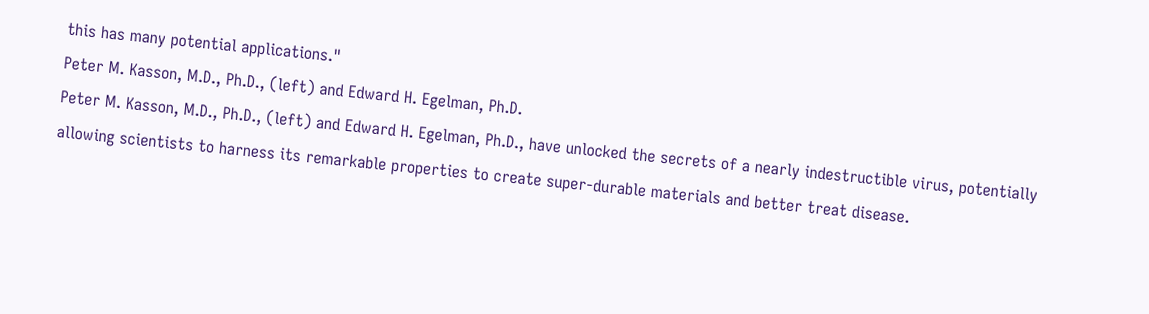this has many potential applications."
Peter M. Kasson, M.D., Ph.D., (left) and Edward H. Egelman, Ph.D.
Peter M. Kasson, M.D., Ph.D., (left) and Edward H. Egelman, Ph.D., have unlocked the secrets of a nearly indestructible virus, potentially allowing scientists to harness its remarkable properties to create super-durable materials and better treat disease.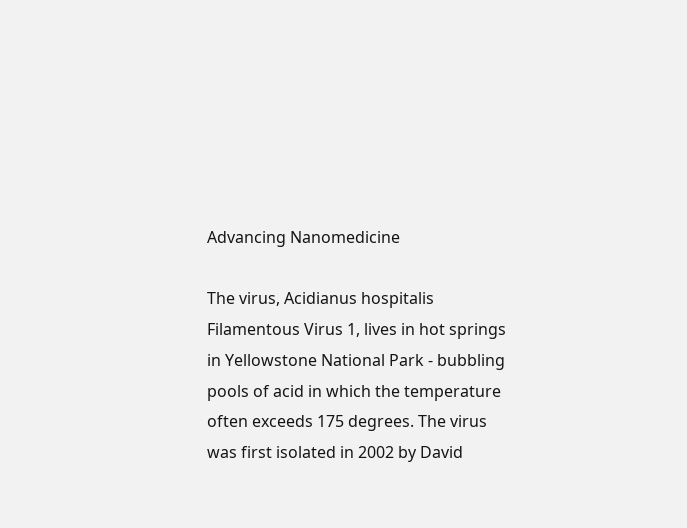Advancing Nanomedicine

The virus, Acidianus hospitalis Filamentous Virus 1, lives in hot springs in Yellowstone National Park - bubbling pools of acid in which the temperature often exceeds 175 degrees. The virus was first isolated in 2002 by David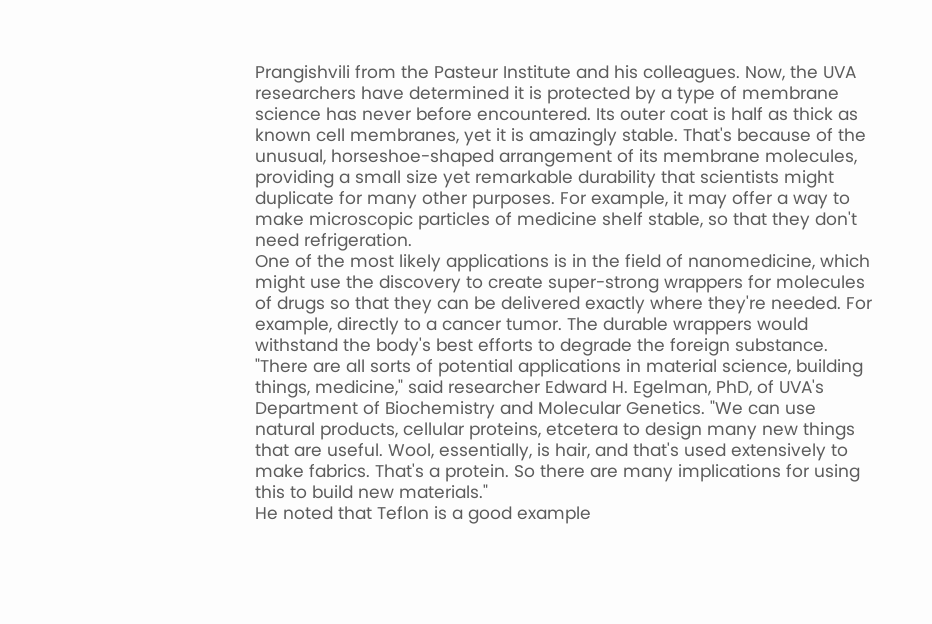Prangishvili from the Pasteur Institute and his colleagues. Now, the UVA researchers have determined it is protected by a type of membrane science has never before encountered. Its outer coat is half as thick as known cell membranes, yet it is amazingly stable. That's because of the unusual, horseshoe-shaped arrangement of its membrane molecules, providing a small size yet remarkable durability that scientists might duplicate for many other purposes. For example, it may offer a way to make microscopic particles of medicine shelf stable, so that they don't need refrigeration.
One of the most likely applications is in the field of nanomedicine, which might use the discovery to create super-strong wrappers for molecules of drugs so that they can be delivered exactly where they're needed. For example, directly to a cancer tumor. The durable wrappers would withstand the body's best efforts to degrade the foreign substance.
"There are all sorts of potential applications in material science, building things, medicine," said researcher Edward H. Egelman, PhD, of UVA's Department of Biochemistry and Molecular Genetics. "We can use natural products, cellular proteins, etcetera to design many new things that are useful. Wool, essentially, is hair, and that's used extensively to make fabrics. That's a protein. So there are many implications for using this to build new materials."
He noted that Teflon is a good example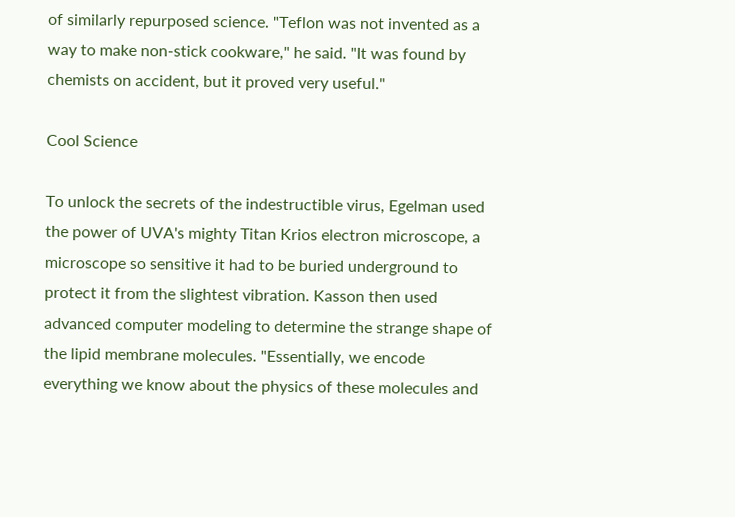of similarly repurposed science. "Teflon was not invented as a way to make non-stick cookware," he said. "It was found by chemists on accident, but it proved very useful."

Cool Science

To unlock the secrets of the indestructible virus, Egelman used the power of UVA's mighty Titan Krios electron microscope, a microscope so sensitive it had to be buried underground to protect it from the slightest vibration. Kasson then used advanced computer modeling to determine the strange shape of the lipid membrane molecules. "Essentially, we encode everything we know about the physics of these molecules and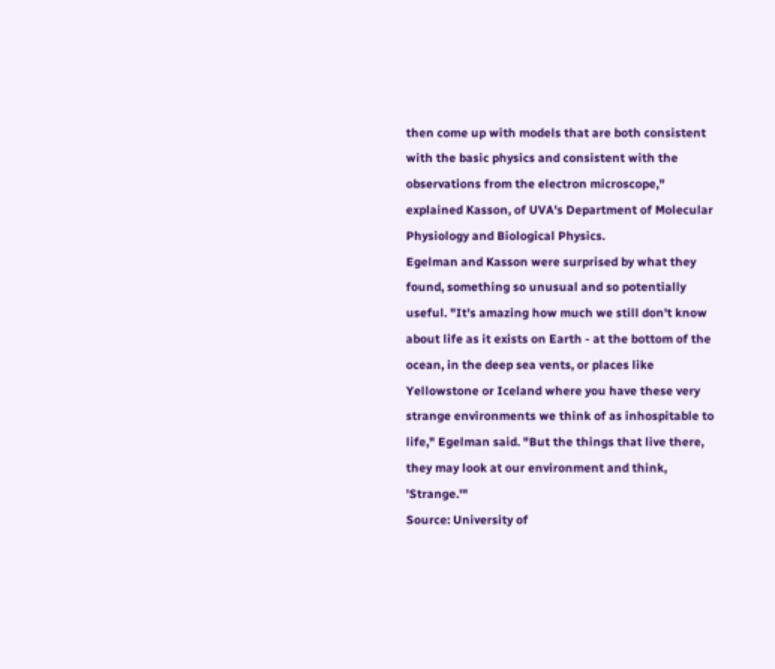then come up with models that are both consistent with the basic physics and consistent with the observations from the electron microscope," explained Kasson, of UVA's Department of Molecular Physiology and Biological Physics.
Egelman and Kasson were surprised by what they found, something so unusual and so potentially useful. "It's amazing how much we still don't know about life as it exists on Earth - at the bottom of the ocean, in the deep sea vents, or places like Yellowstone or Iceland where you have these very strange environments we think of as inhospitable to life," Egelman said. "But the things that live there, they may look at our environment and think, 'Strange.'"
Source: University of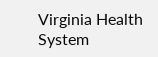Virginia Health System